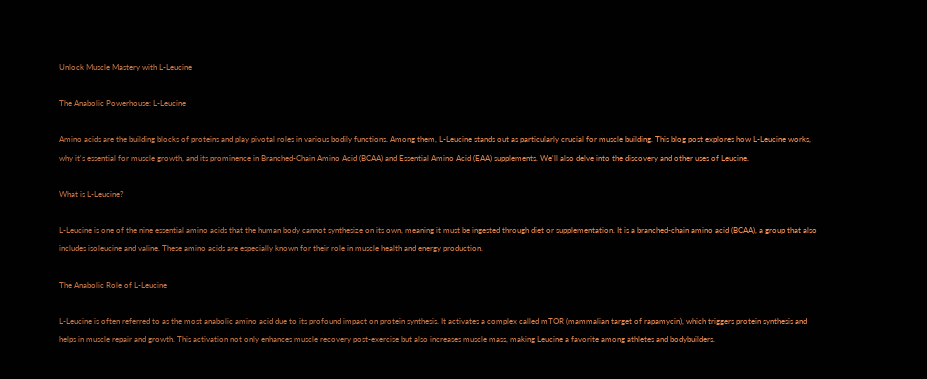Unlock Muscle Mastery with L-Leucine

The Anabolic Powerhouse: L-Leucine

Amino acids are the building blocks of proteins and play pivotal roles in various bodily functions. Among them, L-Leucine stands out as particularly crucial for muscle building. This blog post explores how L-Leucine works, why it's essential for muscle growth, and its prominence in Branched-Chain Amino Acid (BCAA) and Essential Amino Acid (EAA) supplements. We'll also delve into the discovery and other uses of Leucine.

What is L-Leucine?

L-Leucine is one of the nine essential amino acids that the human body cannot synthesize on its own, meaning it must be ingested through diet or supplementation. It is a branched-chain amino acid (BCAA), a group that also includes isoleucine and valine. These amino acids are especially known for their role in muscle health and energy production.

The Anabolic Role of L-Leucine

L-Leucine is often referred to as the most anabolic amino acid due to its profound impact on protein synthesis. It activates a complex called mTOR (mammalian target of rapamycin), which triggers protein synthesis and helps in muscle repair and growth. This activation not only enhances muscle recovery post-exercise but also increases muscle mass, making Leucine a favorite among athletes and bodybuilders.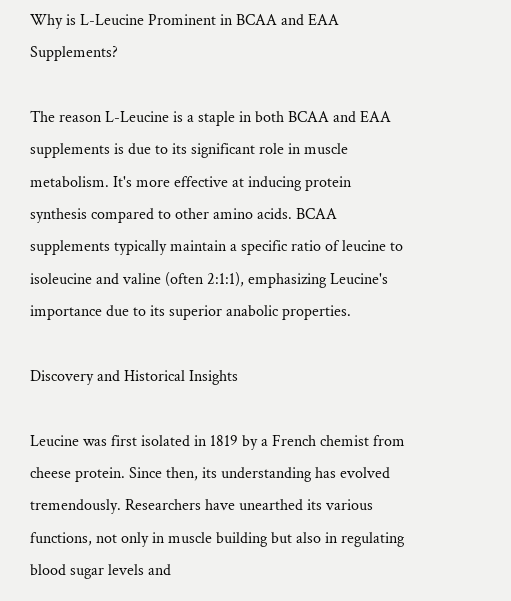Why is L-Leucine Prominent in BCAA and EAA Supplements?

The reason L-Leucine is a staple in both BCAA and EAA supplements is due to its significant role in muscle metabolism. It's more effective at inducing protein synthesis compared to other amino acids. BCAA supplements typically maintain a specific ratio of leucine to isoleucine and valine (often 2:1:1), emphasizing Leucine's importance due to its superior anabolic properties.

Discovery and Historical Insights

Leucine was first isolated in 1819 by a French chemist from cheese protein. Since then, its understanding has evolved tremendously. Researchers have unearthed its various functions, not only in muscle building but also in regulating blood sugar levels and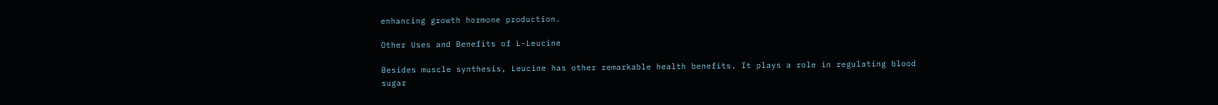enhancing growth hormone production.

Other Uses and Benefits of L-Leucine

Besides muscle synthesis, Leucine has other remarkable health benefits. It plays a role in regulating blood sugar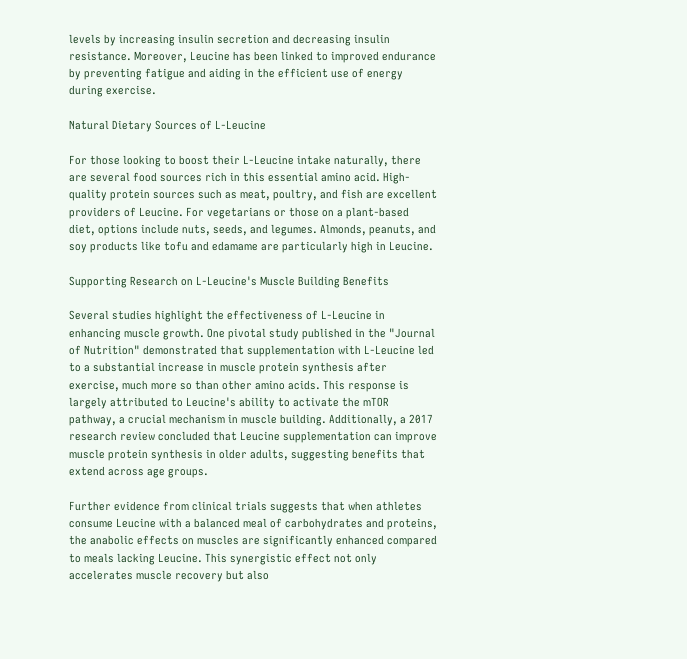levels by increasing insulin secretion and decreasing insulin resistance. Moreover, Leucine has been linked to improved endurance by preventing fatigue and aiding in the efficient use of energy during exercise.

Natural Dietary Sources of L-Leucine

For those looking to boost their L-Leucine intake naturally, there are several food sources rich in this essential amino acid. High-quality protein sources such as meat, poultry, and fish are excellent providers of Leucine. For vegetarians or those on a plant-based diet, options include nuts, seeds, and legumes. Almonds, peanuts, and soy products like tofu and edamame are particularly high in Leucine.

Supporting Research on L-Leucine's Muscle Building Benefits

Several studies highlight the effectiveness of L-Leucine in enhancing muscle growth. One pivotal study published in the "Journal of Nutrition" demonstrated that supplementation with L-Leucine led to a substantial increase in muscle protein synthesis after exercise, much more so than other amino acids. This response is largely attributed to Leucine's ability to activate the mTOR pathway, a crucial mechanism in muscle building. Additionally, a 2017 research review concluded that Leucine supplementation can improve muscle protein synthesis in older adults, suggesting benefits that extend across age groups.

Further evidence from clinical trials suggests that when athletes consume Leucine with a balanced meal of carbohydrates and proteins, the anabolic effects on muscles are significantly enhanced compared to meals lacking Leucine. This synergistic effect not only accelerates muscle recovery but also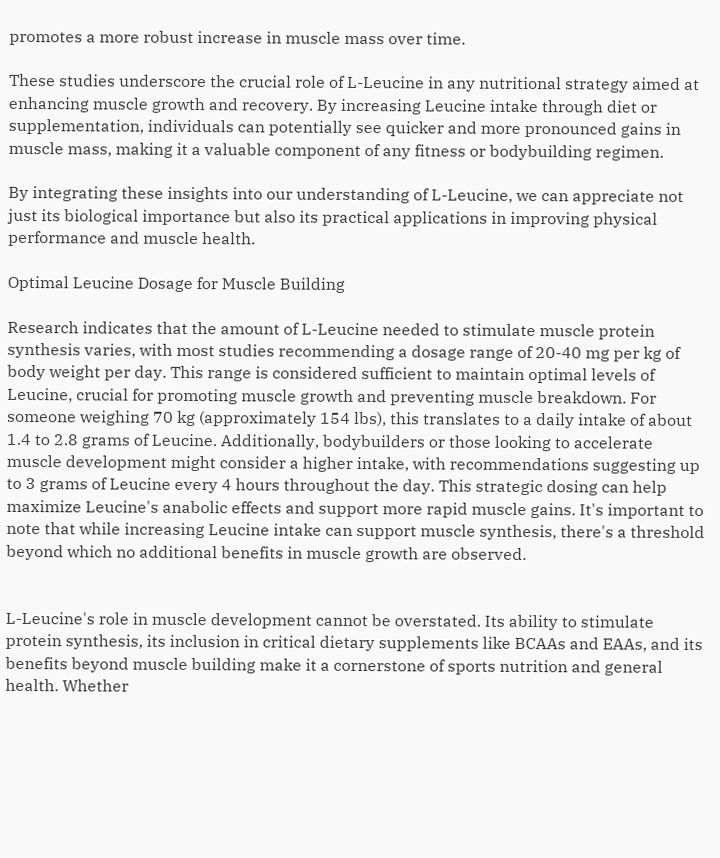promotes a more robust increase in muscle mass over time.

These studies underscore the crucial role of L-Leucine in any nutritional strategy aimed at enhancing muscle growth and recovery. By increasing Leucine intake through diet or supplementation, individuals can potentially see quicker and more pronounced gains in muscle mass, making it a valuable component of any fitness or bodybuilding regimen.

By integrating these insights into our understanding of L-Leucine, we can appreciate not just its biological importance but also its practical applications in improving physical performance and muscle health.

Optimal Leucine Dosage for Muscle Building

Research indicates that the amount of L-Leucine needed to stimulate muscle protein synthesis varies, with most studies recommending a dosage range of 20-40 mg per kg of body weight per day. This range is considered sufficient to maintain optimal levels of Leucine, crucial for promoting muscle growth and preventing muscle breakdown. For someone weighing 70 kg (approximately 154 lbs), this translates to a daily intake of about 1.4 to 2.8 grams of Leucine. Additionally, bodybuilders or those looking to accelerate muscle development might consider a higher intake, with recommendations suggesting up to 3 grams of Leucine every 4 hours throughout the day. This strategic dosing can help maximize Leucine's anabolic effects and support more rapid muscle gains. It's important to note that while increasing Leucine intake can support muscle synthesis, there's a threshold beyond which no additional benefits in muscle growth are observed.


L-Leucine's role in muscle development cannot be overstated. Its ability to stimulate protein synthesis, its inclusion in critical dietary supplements like BCAAs and EAAs, and its benefits beyond muscle building make it a cornerstone of sports nutrition and general health. Whether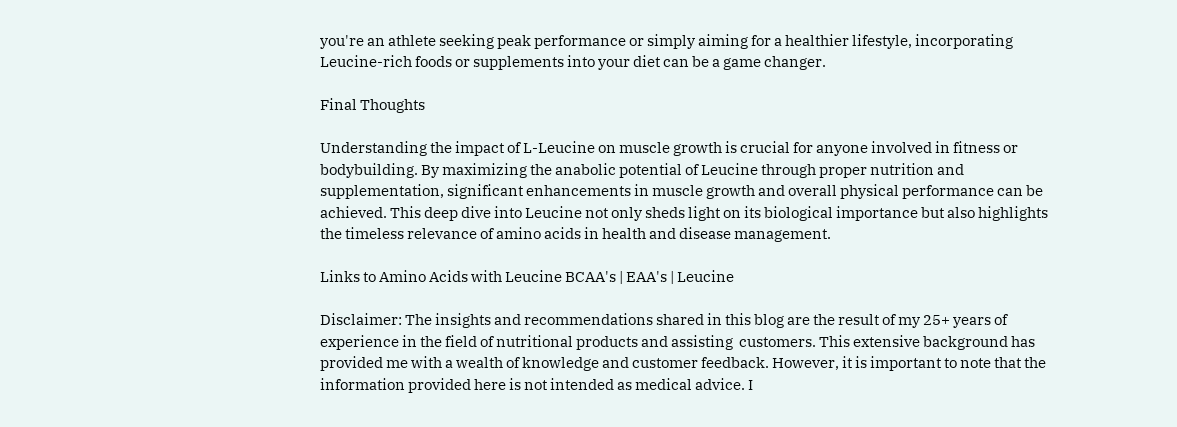you're an athlete seeking peak performance or simply aiming for a healthier lifestyle, incorporating Leucine-rich foods or supplements into your diet can be a game changer.

Final Thoughts

Understanding the impact of L-Leucine on muscle growth is crucial for anyone involved in fitness or bodybuilding. By maximizing the anabolic potential of Leucine through proper nutrition and supplementation, significant enhancements in muscle growth and overall physical performance can be achieved. This deep dive into Leucine not only sheds light on its biological importance but also highlights the timeless relevance of amino acids in health and disease management.

Links to Amino Acids with Leucine BCAA's | EAA's | Leucine

Disclaimer: The insights and recommendations shared in this blog are the result of my 25+ years of experience in the field of nutritional products and assisting  customers. This extensive background has provided me with a wealth of knowledge and customer feedback. However, it is important to note that the information provided here is not intended as medical advice. I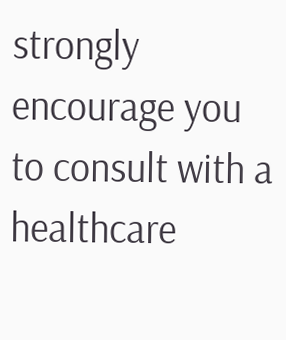strongly encourage you to consult with a healthcare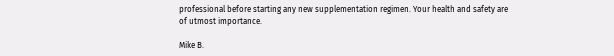professional before starting any new supplementation regimen. Your health and safety are of utmost importance.

Mike B.